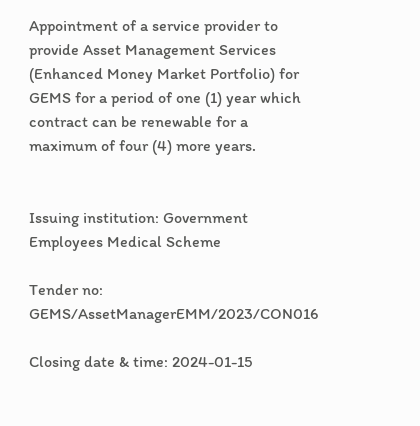Appointment of a service provider to provide Asset Management Services (Enhanced Money Market Portfolio) for GEMS for a period of one (1) year which contract can be renewable for a maximum of four (4) more years.


Issuing institution: Government Employees Medical Scheme

Tender no: GEMS/AssetManagerEMM/2023/CON016

Closing date & time: 2024-01-15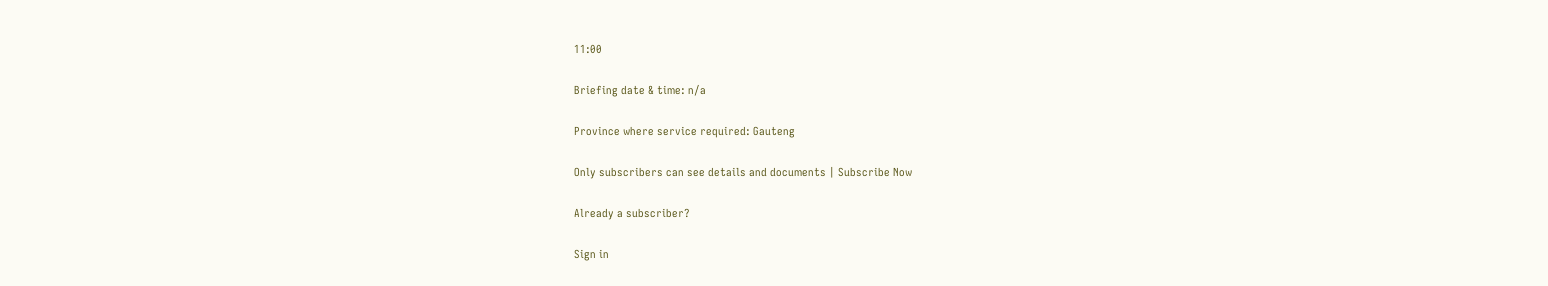11:00

Briefing date & time: n/a

Province where service required: Gauteng

Only subscribers can see details and documents | Subscribe Now

Already a subscriber?

Sign in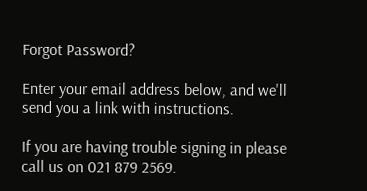Forgot Password?

Enter your email address below, and we'll send you a link with instructions.

If you are having trouble signing in please call us on 021 879 2569.